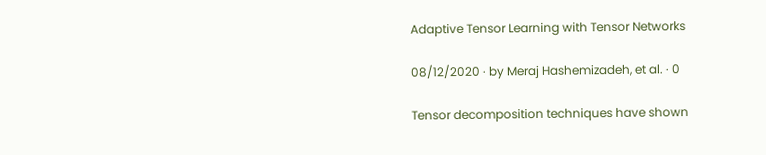Adaptive Tensor Learning with Tensor Networks

08/12/2020 ∙ by Meraj Hashemizadeh, et al. ∙ 0

Tensor decomposition techniques have shown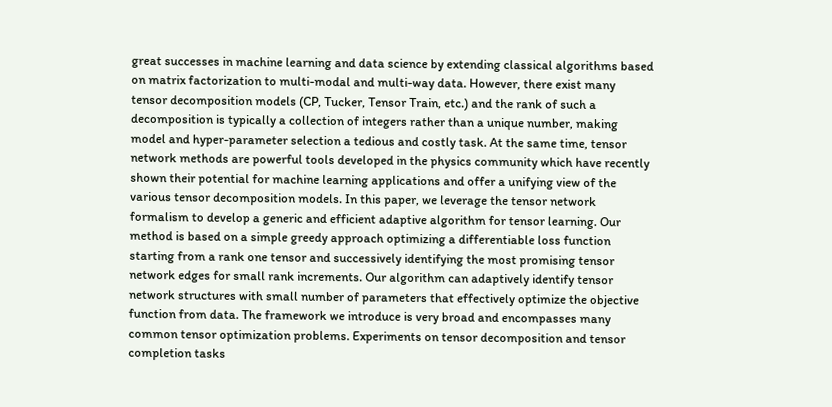great successes in machine learning and data science by extending classical algorithms based on matrix factorization to multi-modal and multi-way data. However, there exist many tensor decomposition models (CP, Tucker, Tensor Train, etc.) and the rank of such a decomposition is typically a collection of integers rather than a unique number, making model and hyper-parameter selection a tedious and costly task. At the same time, tensor network methods are powerful tools developed in the physics community which have recently shown their potential for machine learning applications and offer a unifying view of the various tensor decomposition models. In this paper, we leverage the tensor network formalism to develop a generic and efficient adaptive algorithm for tensor learning. Our method is based on a simple greedy approach optimizing a differentiable loss function starting from a rank one tensor and successively identifying the most promising tensor network edges for small rank increments. Our algorithm can adaptively identify tensor network structures with small number of parameters that effectively optimize the objective function from data. The framework we introduce is very broad and encompasses many common tensor optimization problems. Experiments on tensor decomposition and tensor completion tasks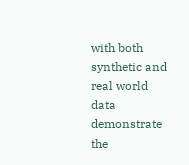with both synthetic and real world data demonstrate the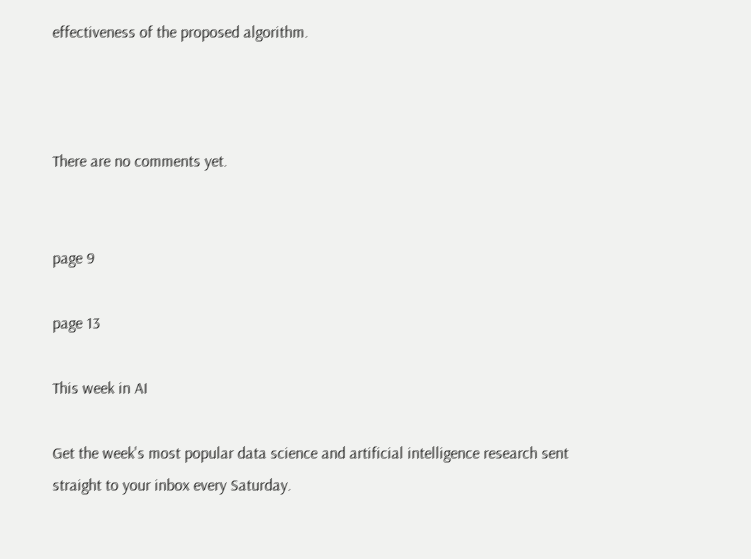effectiveness of the proposed algorithm.



There are no comments yet.


page 9

page 13

This week in AI

Get the week's most popular data science and artificial intelligence research sent straight to your inbox every Saturday.